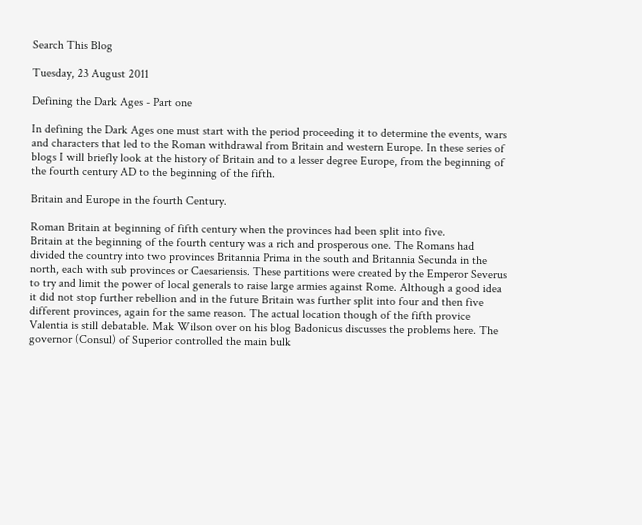Search This Blog

Tuesday, 23 August 2011

Defining the Dark Ages - Part one

In defining the Dark Ages one must start with the period proceeding it to determine the events, wars and characters that led to the Roman withdrawal from Britain and western Europe. In these series of blogs I will briefly look at the history of Britain and to a lesser degree Europe, from the beginning of the fourth century AD to the beginning of the fifth.

Britain and Europe in the fourth Century.

Roman Britain at beginning of fifth century when the provinces had been split into five.
Britain at the beginning of the fourth century was a rich and prosperous one. The Romans had divided the country into two provinces Britannia Prima in the south and Britannia Secunda in the north, each with sub provinces or Caesariensis. These partitions were created by the Emperor Severus to try and limit the power of local generals to raise large armies against Rome. Although a good idea it did not stop further rebellion and in the future Britain was further split into four and then five different provinces, again for the same reason. The actual location though of the fifth provice Valentia is still debatable. Mak Wilson over on his blog Badonicus discusses the problems here. The governor (Consul) of Superior controlled the main bulk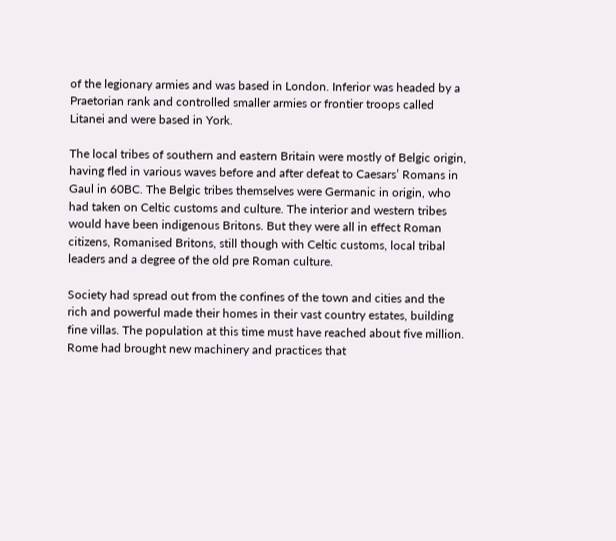of the legionary armies and was based in London. Inferior was headed by a Praetorian rank and controlled smaller armies or frontier troops called Litanei and were based in York.

The local tribes of southern and eastern Britain were mostly of Belgic origin, having fled in various waves before and after defeat to Caesars’ Romans in Gaul in 60BC. The Belgic tribes themselves were Germanic in origin, who had taken on Celtic customs and culture. The interior and western tribes would have been indigenous Britons. But they were all in effect Roman citizens, Romanised Britons, still though with Celtic customs, local tribal leaders and a degree of the old pre Roman culture.

Society had spread out from the confines of the town and cities and the rich and powerful made their homes in their vast country estates, building fine villas. The population at this time must have reached about five million. Rome had brought new machinery and practices that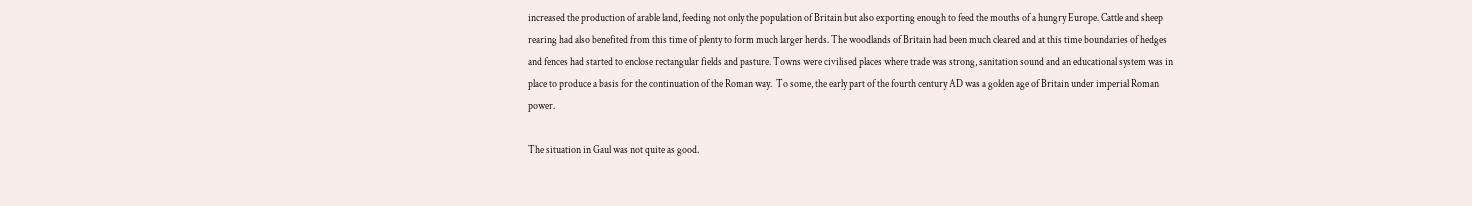increased the production of arable land, feeding not only the population of Britain but also exporting enough to feed the mouths of a hungry Europe. Cattle and sheep rearing had also benefited from this time of plenty to form much larger herds. The woodlands of Britain had been much cleared and at this time boundaries of hedges and fences had started to enclose rectangular fields and pasture. Towns were civilised places where trade was strong, sanitation sound and an educational system was in place to produce a basis for the continuation of the Roman way.  To some, the early part of the fourth century AD was a golden age of Britain under imperial Roman power.

The situation in Gaul was not quite as good.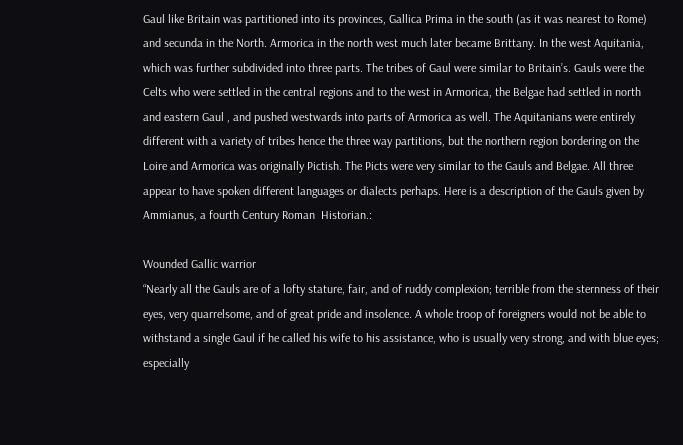Gaul like Britain was partitioned into its provinces, Gallica Prima in the south (as it was nearest to Rome) and secunda in the North. Armorica in the north west much later became Brittany. In the west Aquitania, which was further subdivided into three parts. The tribes of Gaul were similar to Britain’s. Gauls were the Celts who were settled in the central regions and to the west in Armorica, the Belgae had settled in north and eastern Gaul , and pushed westwards into parts of Armorica as well. The Aquitanians were entirely different with a variety of tribes hence the three way partitions, but the northern region bordering on the Loire and Armorica was originally Pictish. The Picts were very similar to the Gauls and Belgae. All three appear to have spoken different languages or dialects perhaps. Here is a description of the Gauls given by Ammianus, a fourth Century Roman  Historian.:

Wounded Gallic warrior
“Nearly all the Gauls are of a lofty stature, fair, and of ruddy complexion; terrible from the sternness of their eyes, very quarrelsome, and of great pride and insolence. A whole troop of foreigners would not be able to withstand a single Gaul if he called his wife to his assistance, who is usually very strong, and with blue eyes; especially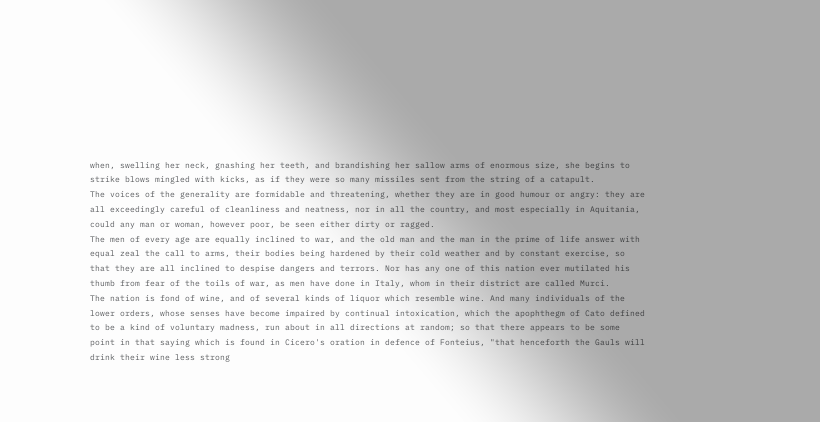when, swelling her neck, gnashing her teeth, and brandishing her sallow arms of enormous size, she begins to strike blows mingled with kicks, as if they were so many missiles sent from the string of a catapult.
The voices of the generality are formidable and threatening, whether they are in good humour or angry: they are all exceedingly careful of cleanliness and neatness, nor in all the country, and most especially in Aquitania, could any man or woman, however poor, be seen either dirty or ragged.
The men of every age are equally inclined to war, and the old man and the man in the prime of life answer with equal zeal the call to arms, their bodies being hardened by their cold weather and by constant exercise, so that they are all inclined to despise dangers and terrors. Nor has any one of this nation ever mutilated his thumb from fear of the toils of war, as men have done in Italy, whom in their district are called Murci.
The nation is fond of wine, and of several kinds of liquor which resemble wine. And many individuals of the lower orders, whose senses have become impaired by continual intoxication, which the apophthegm of Cato defined to be a kind of voluntary madness, run about in all directions at random; so that there appears to be some point in that saying which is found in Cicero's oration in defence of Fonteius, "that henceforth the Gauls will drink their wine less strong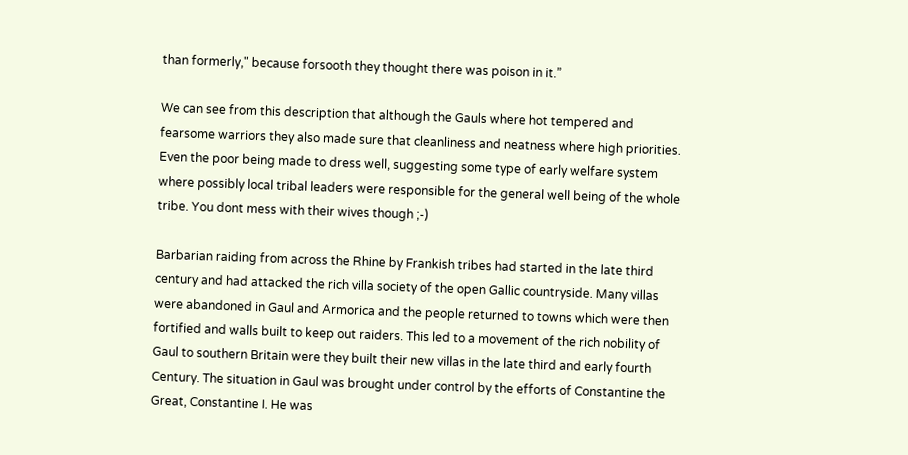than formerly," because forsooth they thought there was poison in it.”

We can see from this description that although the Gauls where hot tempered and fearsome warriors they also made sure that cleanliness and neatness where high priorities. Even the poor being made to dress well, suggesting some type of early welfare system where possibly local tribal leaders were responsible for the general well being of the whole tribe. You dont mess with their wives though ;-)

Barbarian raiding from across the Rhine by Frankish tribes had started in the late third century and had attacked the rich villa society of the open Gallic countryside. Many villas were abandoned in Gaul and Armorica and the people returned to towns which were then fortified and walls built to keep out raiders. This led to a movement of the rich nobility of Gaul to southern Britain were they built their new villas in the late third and early fourth Century. The situation in Gaul was brought under control by the efforts of Constantine the Great, Constantine I. He was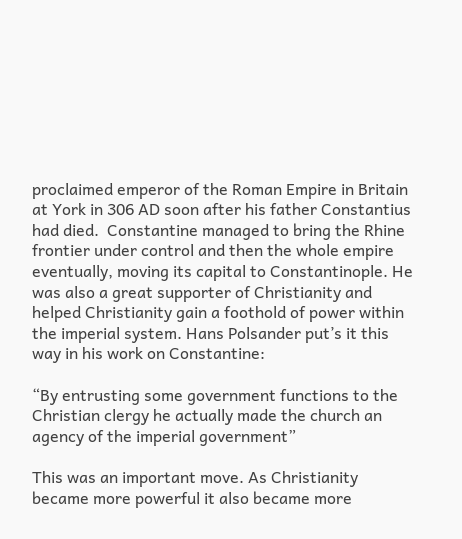proclaimed emperor of the Roman Empire in Britain at York in 306 AD soon after his father Constantius had died.  Constantine managed to bring the Rhine frontier under control and then the whole empire eventually, moving its capital to Constantinople. He was also a great supporter of Christianity and helped Christianity gain a foothold of power within the imperial system. Hans Polsander put’s it this way in his work on Constantine:

“By entrusting some government functions to the Christian clergy he actually made the church an agency of the imperial government”

This was an important move. As Christianity became more powerful it also became more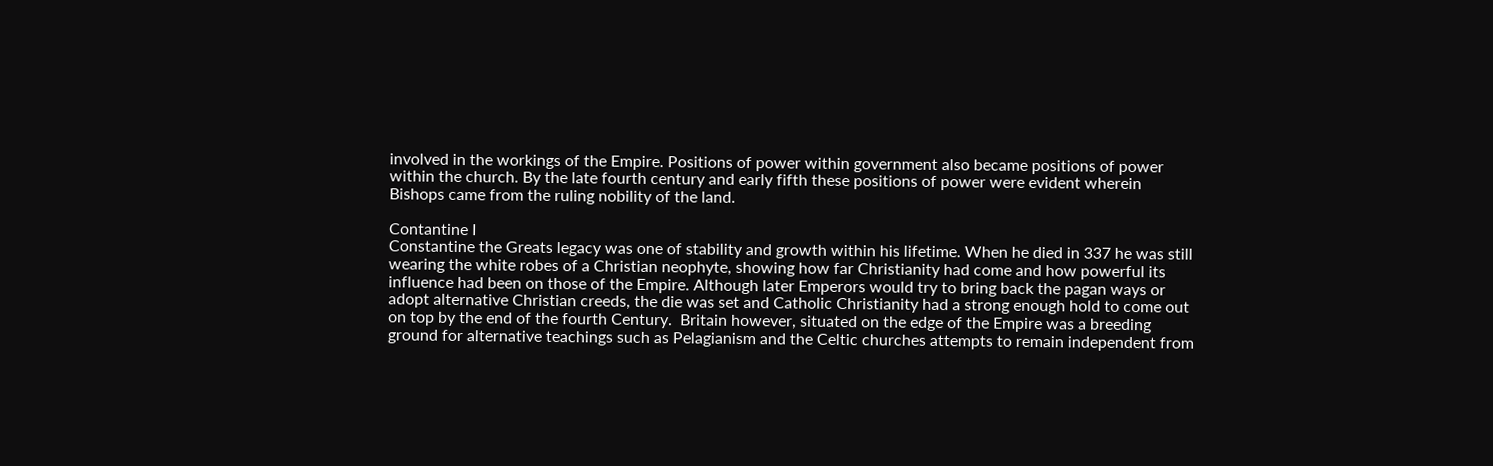involved in the workings of the Empire. Positions of power within government also became positions of power within the church. By the late fourth century and early fifth these positions of power were evident wherein Bishops came from the ruling nobility of the land.

Contantine I
Constantine the Greats legacy was one of stability and growth within his lifetime. When he died in 337 he was still wearing the white robes of a Christian neophyte, showing how far Christianity had come and how powerful its influence had been on those of the Empire. Although later Emperors would try to bring back the pagan ways or adopt alternative Christian creeds, the die was set and Catholic Christianity had a strong enough hold to come out on top by the end of the fourth Century.  Britain however, situated on the edge of the Empire was a breeding ground for alternative teachings such as Pelagianism and the Celtic churches attempts to remain independent from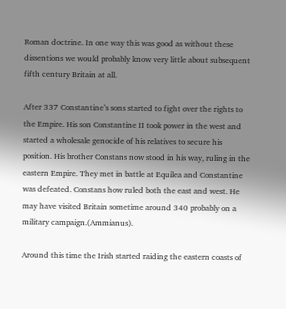Roman doctrine. In one way this was good as without these dissentions we would probably know very little about subsequent fifth century Britain at all.

After 337 Constantine’s sons started to fight over the rights to the Empire. His son Constantine II took power in the west and started a wholesale genocide of his relatives to secure his position. His brother Constans now stood in his way, ruling in the eastern Empire. They met in battle at Equilea and Constantine was defeated. Constans how ruled both the east and west. He may have visited Britain sometime around 340 probably on a military campaign.(Ammianus).

Around this time the Irish started raiding the eastern coasts of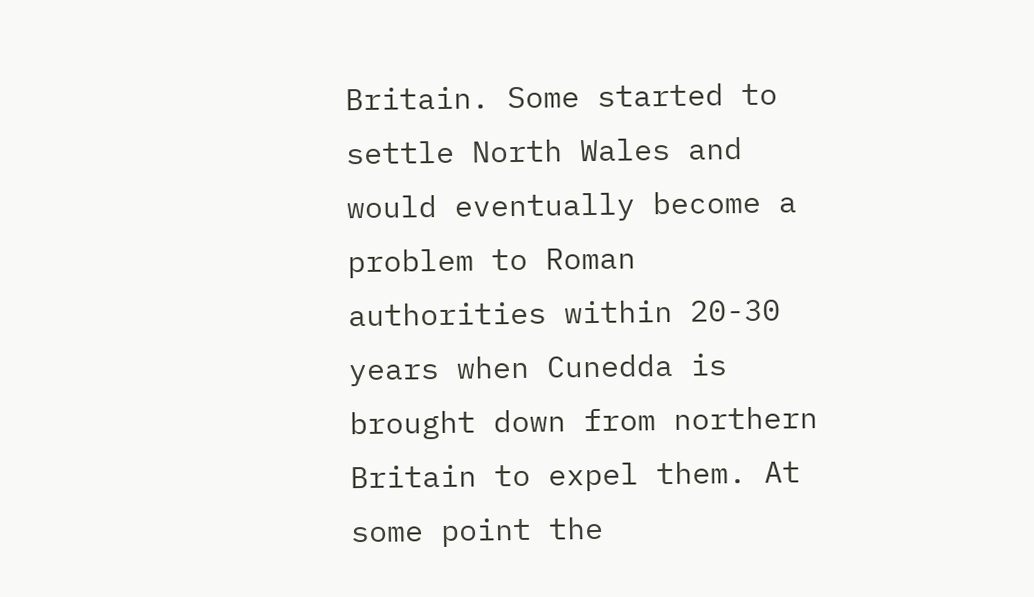Britain. Some started to settle North Wales and would eventually become a problem to Roman authorities within 20-30 years when Cunedda is brought down from northern Britain to expel them. At some point the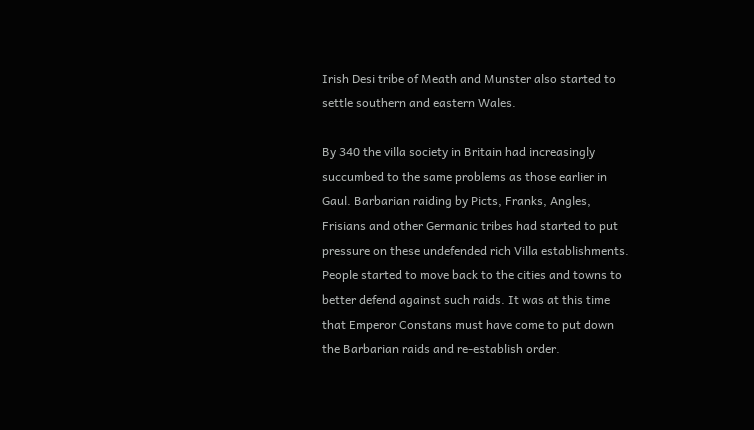Irish Desi tribe of Meath and Munster also started to settle southern and eastern Wales.

By 340 the villa society in Britain had increasingly succumbed to the same problems as those earlier in Gaul. Barbarian raiding by Picts, Franks, Angles, Frisians and other Germanic tribes had started to put pressure on these undefended rich Villa establishments. People started to move back to the cities and towns to better defend against such raids. It was at this time that Emperor Constans must have come to put down the Barbarian raids and re-establish order.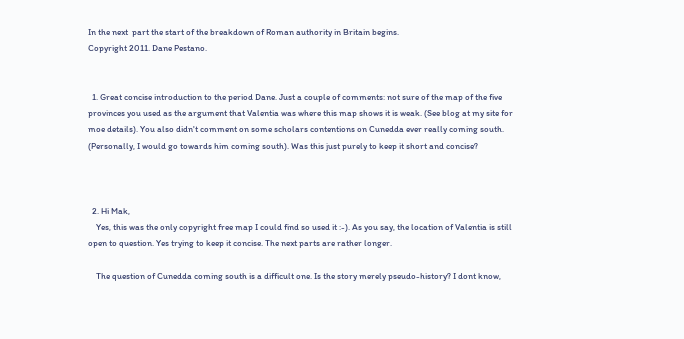In the next  part the start of the breakdown of Roman authority in Britain begins.
Copyright 2011. Dane Pestano.


  1. Great concise introduction to the period Dane. Just a couple of comments: not sure of the map of the five provinces you used as the argument that Valentia was where this map shows it is weak. (See blog at my site for moe details). You also didn't comment on some scholars contentions on Cunedda ever really coming south. (Personally, I would go towards him coming south). Was this just purely to keep it short and concise?



  2. Hi Mak,
    Yes, this was the only copyright free map I could find so used it :-). As you say, the location of Valentia is still open to question. Yes trying to keep it concise. The next parts are rather longer.

    The question of Cunedda coming south is a difficult one. Is the story merely pseudo-history? I dont know,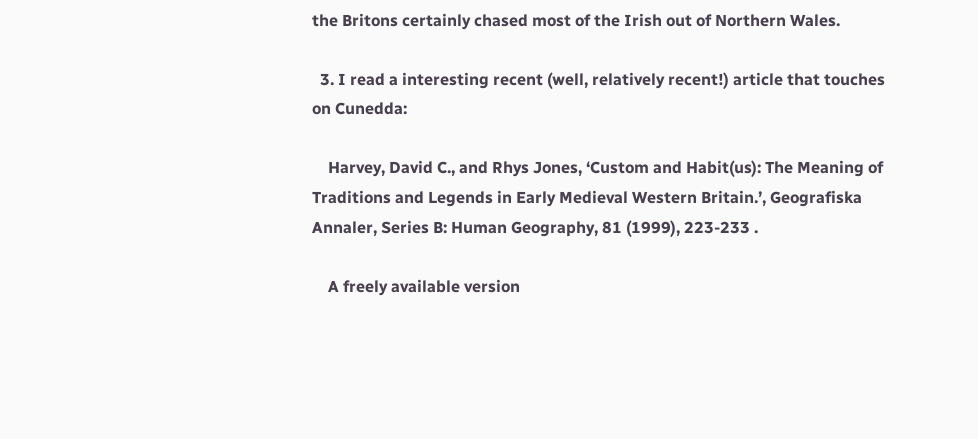the Britons certainly chased most of the Irish out of Northern Wales.

  3. I read a interesting recent (well, relatively recent!) article that touches on Cunedda:

    Harvey, David C., and Rhys Jones, ‘Custom and Habit(us): The Meaning of Traditions and Legends in Early Medieval Western Britain.’, Geografiska Annaler, Series B: Human Geography, 81 (1999), 223-233 .

    A freely available version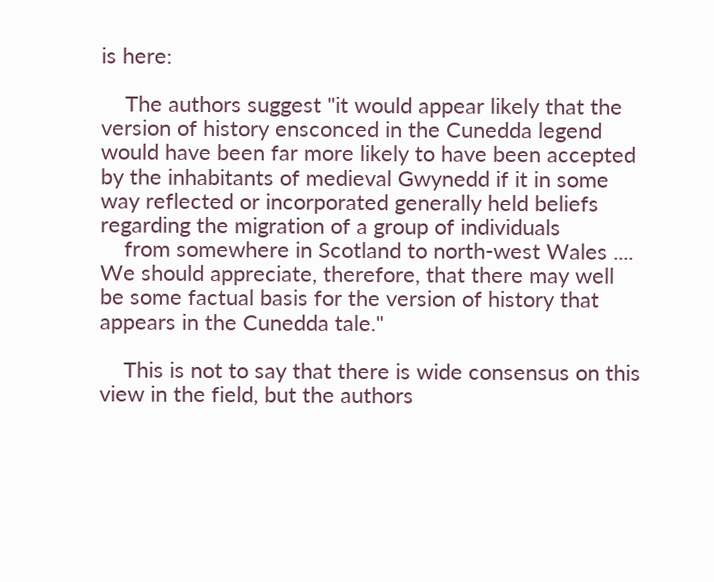is here:

    The authors suggest "it would appear likely that the version of history ensconced in the Cunedda legend would have been far more likely to have been accepted by the inhabitants of medieval Gwynedd if it in some way reflected or incorporated generally held beliefs regarding the migration of a group of individuals
    from somewhere in Scotland to north-west Wales .... We should appreciate, therefore, that there may well be some factual basis for the version of history that appears in the Cunedda tale."

    This is not to say that there is wide consensus on this view in the field, but the authors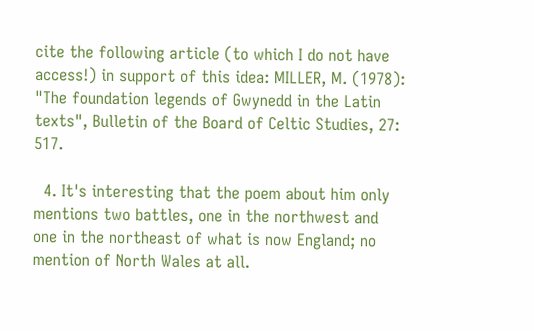cite the following article (to which I do not have access!) in support of this idea: MILLER, M. (1978): "The foundation legends of Gwynedd in the Latin texts", Bulletin of the Board of Celtic Studies, 27: 517.

  4. It's interesting that the poem about him only mentions two battles, one in the northwest and one in the northeast of what is now England; no mention of North Wales at all.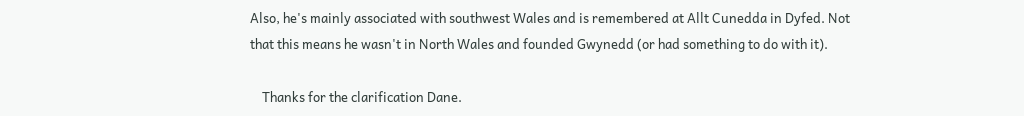Also, he's mainly associated with southwest Wales and is remembered at Allt Cunedda in Dyfed. Not that this means he wasn't in North Wales and founded Gwynedd (or had something to do with it).

    Thanks for the clarification Dane.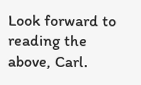Look forward to reading the above, Carl.